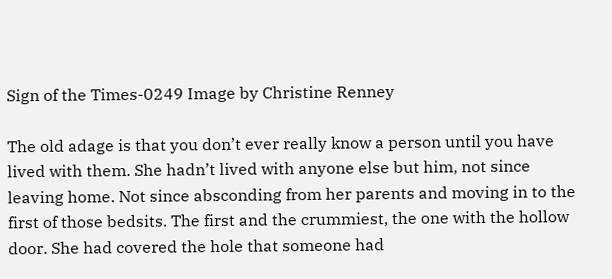Sign of the Times-0249 Image by Christine Renney

The old adage is that you don’t ever really know a person until you have lived with them. She hadn’t lived with anyone else but him, not since leaving home. Not since absconding from her parents and moving in to the first of those bedsits. The first and the crummiest, the one with the hollow door. She had covered the hole that someone had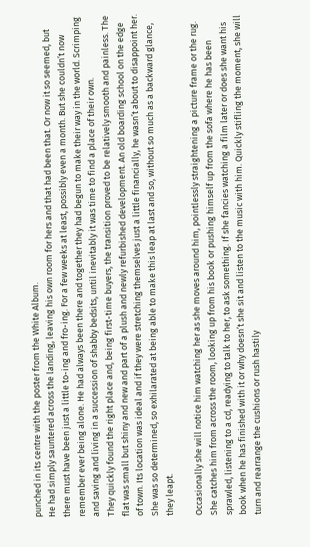punched in its centre with the poster from the White Album.
He had simply sauntered across the landing, leaving his own room for hers and that had been that. Or now it so seemed, but there must have been just a little to-ing and fro-ing. For a few weeks at least, possibly even a month. But she couldn’t now remember ever being alone. He had always been there and together they had begun to make their way in the world. Scrimping and saving and living in a succession of shabby bedsits, until inevitably it was time to find a place of their own.
They quickly found the right place and, being first-time buyers, the transition proved to be relatively smooth and painless. The flat was small but shiny and new and part of a plush and newly refurbished development. An old boarding school on the edge of town. Its location was ideal and if they were stretching themselves just a little financially, he wasn’t about to disappoint her. She was so determined, so exhilarated at being able to make this leap at last and so, without so much as a backward glance, they leapt.

Occasionally she will notice him watching her as she moves around him, pointlessly straightening a picture frame or the rug. She catches him from across the room, looking up from his book or pushing himself up from the sofa where he has been sprawled, listening to a cd, readying to talk to her, to ask something. If she fancies watching a film later or does she want his book when he has finished with it or why doesn’t she sit and listen to the music with him. Quickly stifling the moment, she will turn and rearrange the cushions or rush hastily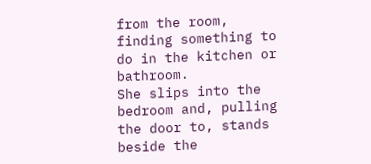from the room, finding something to do in the kitchen or bathroom.
She slips into the bedroom and, pulling the door to, stands beside the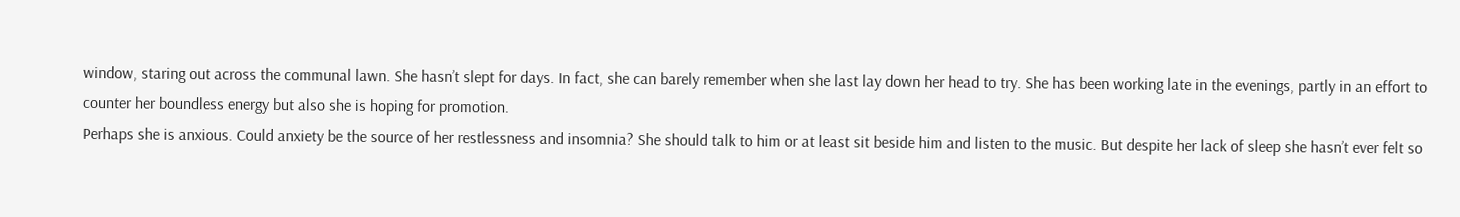window, staring out across the communal lawn. She hasn’t slept for days. In fact, she can barely remember when she last lay down her head to try. She has been working late in the evenings, partly in an effort to counter her boundless energy but also she is hoping for promotion.
Perhaps she is anxious. Could anxiety be the source of her restlessness and insomnia? She should talk to him or at least sit beside him and listen to the music. But despite her lack of sleep she hasn’t ever felt so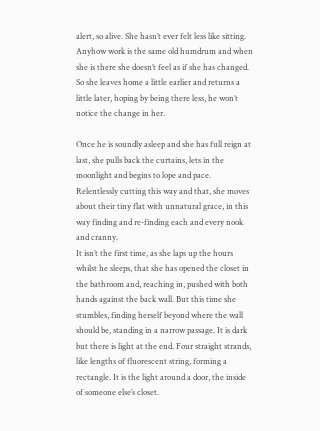alert, so alive. She hasn’t ever felt less like sitting.
Anyhow work is the same old humdrum and when she is there she doesn’t feel as if she has changed. So she leaves home a little earlier and returns a little later, hoping by being there less, he won’t notice the change in her.

Once he is soundly asleep and she has full reign at last, she pulls back the curtains, lets in the moonlight and begins to lope and pace. Relentlessly cutting this way and that, she moves about their tiny flat with unnatural grace, in this way finding and re-finding each and every nook and cranny.
It isn’t the first time, as she laps up the hours whilst he sleeps, that she has opened the closet in the bathroom and, reaching in, pushed with both hands against the back wall. But this time she stumbles, finding herself beyond where the wall should be, standing in a narrow passage. It is dark but there is light at the end. Four straight strands, like lengths of fluorescent string, forming a rectangle. It is the light around a door, the inside of someone else’s closet.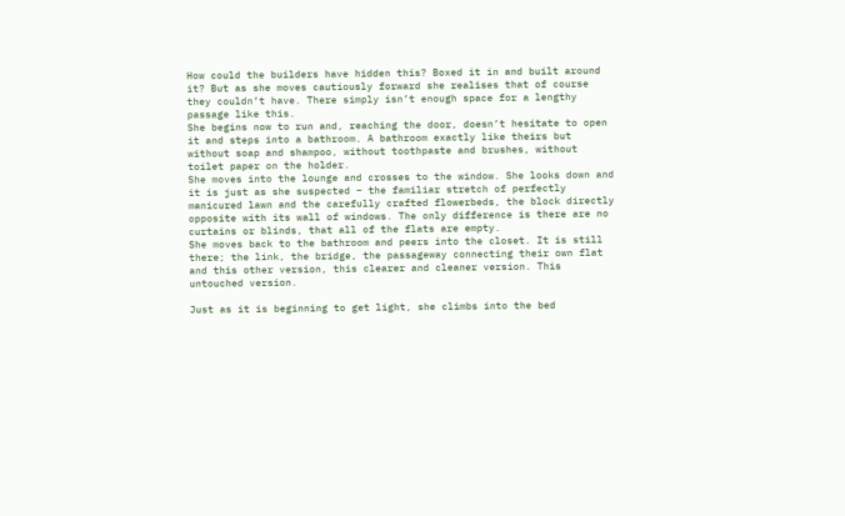How could the builders have hidden this? Boxed it in and built around it? But as she moves cautiously forward she realises that of course they couldn’t have. There simply isn’t enough space for a lengthy passage like this.
She begins now to run and, reaching the door, doesn’t hesitate to open it and steps into a bathroom. A bathroom exactly like theirs but without soap and shampoo, without toothpaste and brushes, without toilet paper on the holder.
She moves into the lounge and crosses to the window. She looks down and it is just as she suspected – the familiar stretch of perfectly manicured lawn and the carefully crafted flowerbeds, the block directly opposite with its wall of windows. The only difference is there are no curtains or blinds, that all of the flats are empty.
She moves back to the bathroom and peers into the closet. It is still there; the link, the bridge, the passageway connecting their own flat and this other version, this clearer and cleaner version. This untouched version.

Just as it is beginning to get light, she climbs into the bed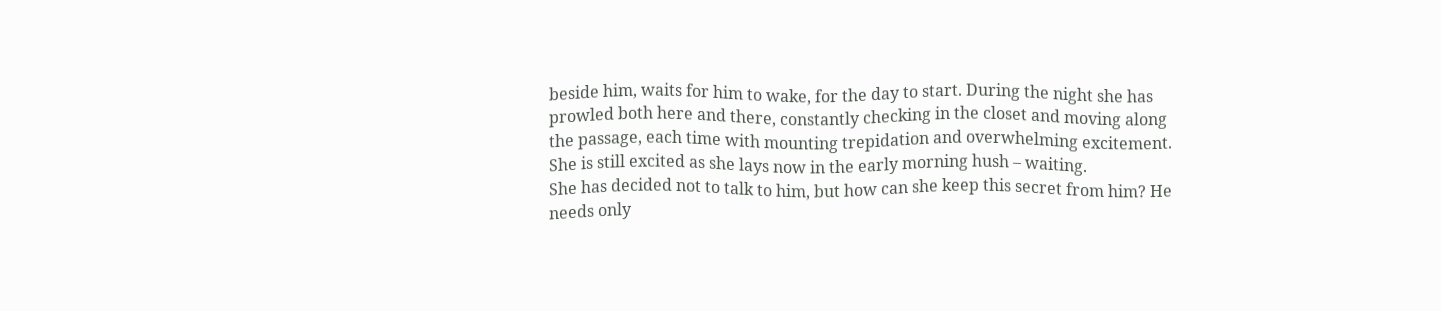beside him, waits for him to wake, for the day to start. During the night she has prowled both here and there, constantly checking in the closet and moving along the passage, each time with mounting trepidation and overwhelming excitement. She is still excited as she lays now in the early morning hush – waiting.
She has decided not to talk to him, but how can she keep this secret from him? He needs only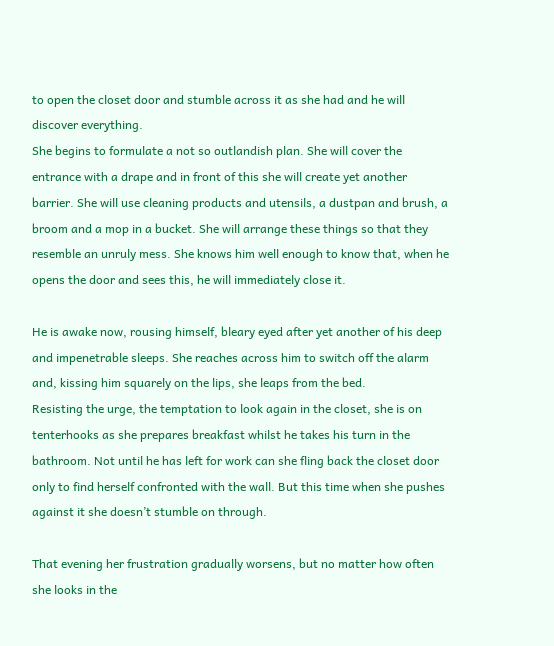to open the closet door and stumble across it as she had and he will discover everything.
She begins to formulate a not so outlandish plan. She will cover the entrance with a drape and in front of this she will create yet another barrier. She will use cleaning products and utensils, a dustpan and brush, a broom and a mop in a bucket. She will arrange these things so that they resemble an unruly mess. She knows him well enough to know that, when he opens the door and sees this, he will immediately close it.

He is awake now, rousing himself, bleary eyed after yet another of his deep and impenetrable sleeps. She reaches across him to switch off the alarm and, kissing him squarely on the lips, she leaps from the bed.
Resisting the urge, the temptation to look again in the closet, she is on tenterhooks as she prepares breakfast whilst he takes his turn in the bathroom. Not until he has left for work can she fling back the closet door only to find herself confronted with the wall. But this time when she pushes against it she doesn’t stumble on through.

That evening her frustration gradually worsens, but no matter how often she looks in the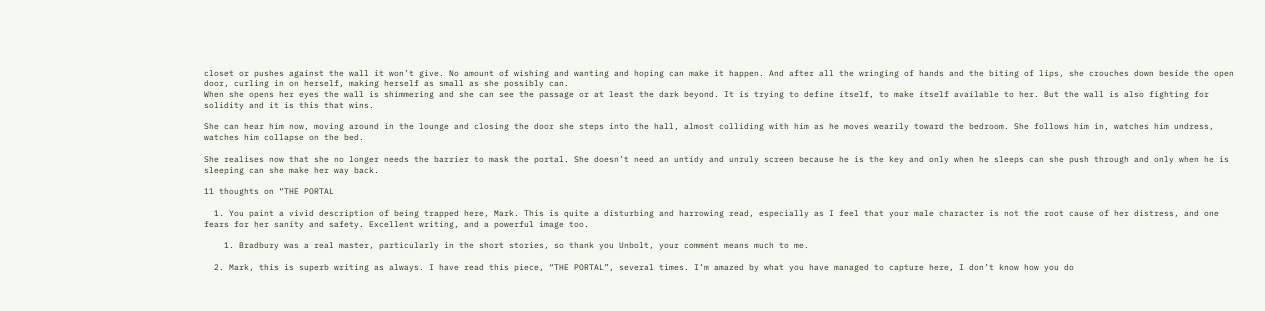closet or pushes against the wall it won’t give. No amount of wishing and wanting and hoping can make it happen. And after all the wringing of hands and the biting of lips, she crouches down beside the open door, curling in on herself, making herself as small as she possibly can.
When she opens her eyes the wall is shimmering and she can see the passage or at least the dark beyond. It is trying to define itself, to make itself available to her. But the wall is also fighting for solidity and it is this that wins.

She can hear him now, moving around in the lounge and closing the door she steps into the hall, almost colliding with him as he moves wearily toward the bedroom. She follows him in, watches him undress, watches him collapse on the bed.

She realises now that she no longer needs the barrier to mask the portal. She doesn’t need an untidy and unruly screen because he is the key and only when he sleeps can she push through and only when he is sleeping can she make her way back.

11 thoughts on “THE PORTAL

  1. You paint a vivid description of being trapped here, Mark. This is quite a disturbing and harrowing read, especially as I feel that your male character is not the root cause of her distress, and one fears for her sanity and safety. Excellent writing, and a powerful image too.

    1. Bradbury was a real master, particularly in the short stories, so thank you Unbolt, your comment means much to me.

  2. Mark, this is superb writing as always. I have read this piece, “THE PORTAL”, several times. I’m amazed by what you have managed to capture here, I don’t know how you do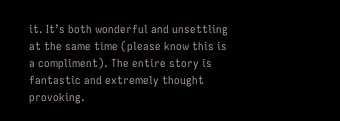it. It’s both wonderful and unsettling at the same time (please know this is a compliment). The entire story is fantastic and extremely thought provoking.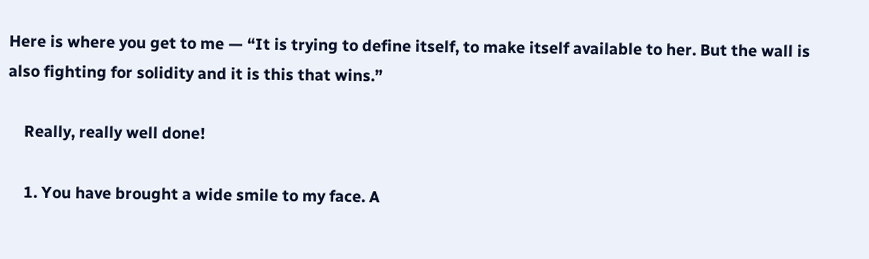Here is where you get to me — “It is trying to define itself, to make itself available to her. But the wall is also fighting for solidity and it is this that wins.”

    Really, really well done!

    1. You have brought a wide smile to my face. A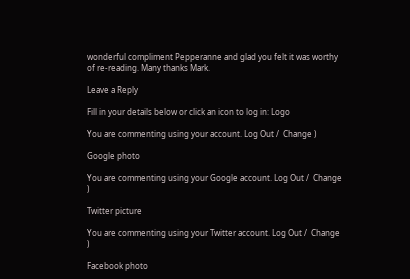wonderful compliment Pepperanne and glad you felt it was worthy of re-reading. Many thanks Mark.

Leave a Reply

Fill in your details below or click an icon to log in: Logo

You are commenting using your account. Log Out /  Change )

Google photo

You are commenting using your Google account. Log Out /  Change )

Twitter picture

You are commenting using your Twitter account. Log Out /  Change )

Facebook photo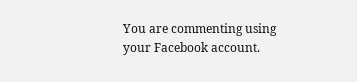You are commenting using your Facebook account.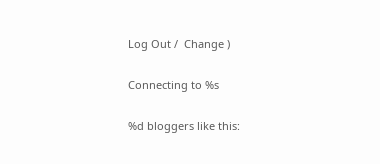Log Out /  Change )

Connecting to %s

%d bloggers like this: